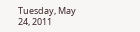Tuesday, May 24, 2011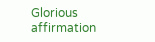Glorious affirmation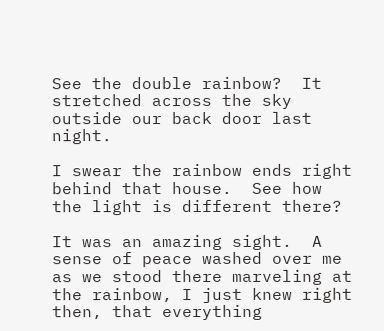See the double rainbow?  It stretched across the sky outside our back door last night.

I swear the rainbow ends right behind that house.  See how the light is different there?

It was an amazing sight.  A sense of peace washed over me as we stood there marveling at the rainbow, I just knew right then, that everything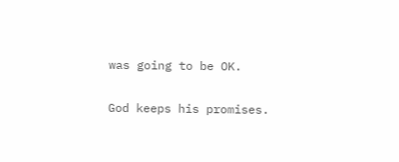was going to be OK.

God keeps his promises.